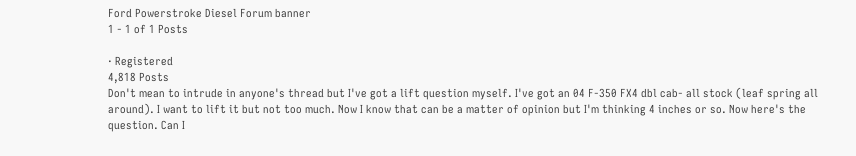Ford Powerstroke Diesel Forum banner
1 - 1 of 1 Posts

· Registered
4,818 Posts
Don't mean to intrude in anyone's thread but I've got a lift question myself. I've got an 04 F-350 FX4 dbl cab- all stock (leaf spring all around). I want to lift it but not too much. Now I know that can be a matter of opinion but I'm thinking 4 inches or so. Now here's the question. Can I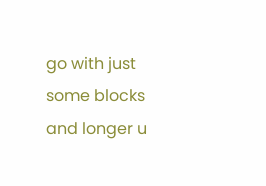go with just some blocks and longer u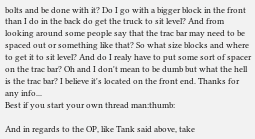bolts and be done with it? Do I go with a bigger block in the front than I do in the back do get the truck to sit level? And from looking around some people say that the trac bar may need to be spaced out or something like that? So what size blocks and where to get it to sit level? And do I realy have to put some sort of spacer on the trac bar? Oh and I don't mean to be dumb but what the hell is the trac bar? I believe it's located on the front end. Thanks for any info...
Best if you start your own thread man:thumb:

And in regards to the OP, like Tank said above, take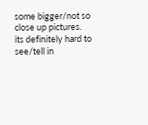some bigger/not so close up pictures. its definitely hard to see/tell in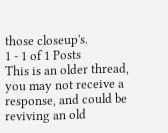those closeup's.
1 - 1 of 1 Posts
This is an older thread, you may not receive a response, and could be reviving an old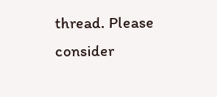thread. Please consider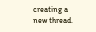creating a new thread.